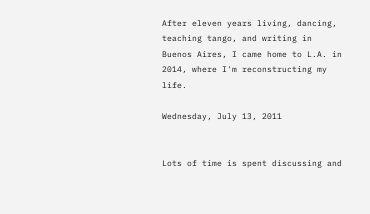After eleven years living, dancing, teaching tango, and writing in Buenos Aires, I came home to L.A. in 2014, where I'm reconstructing my life.

Wednesday, July 13, 2011


Lots of time is spent discussing and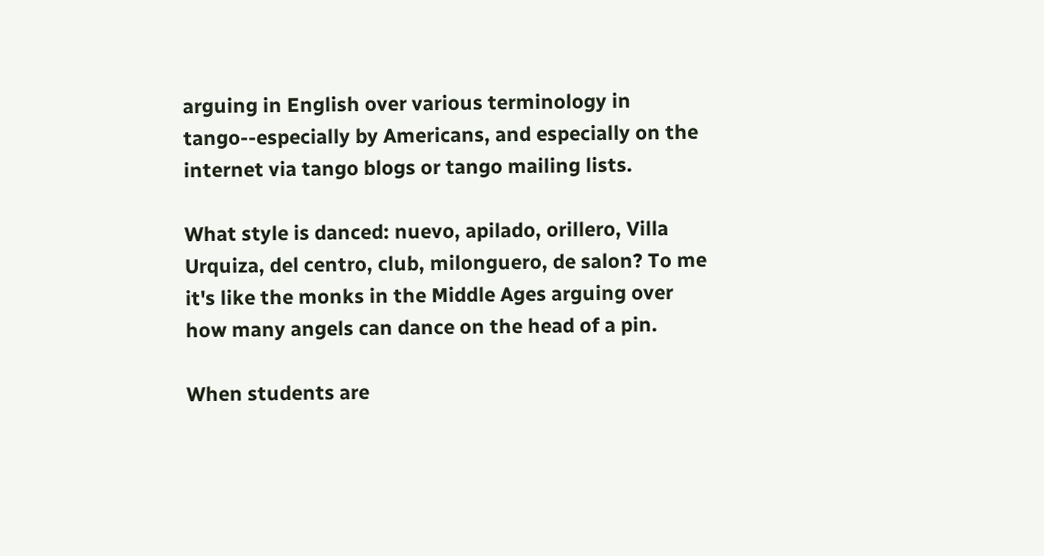arguing in English over various terminology in tango--especially by Americans, and especially on the internet via tango blogs or tango mailing lists.

What style is danced: nuevo, apilado, orillero, Villa Urquiza, del centro, club, milonguero, de salon? To me it's like the monks in the Middle Ages arguing over how many angels can dance on the head of a pin.

When students are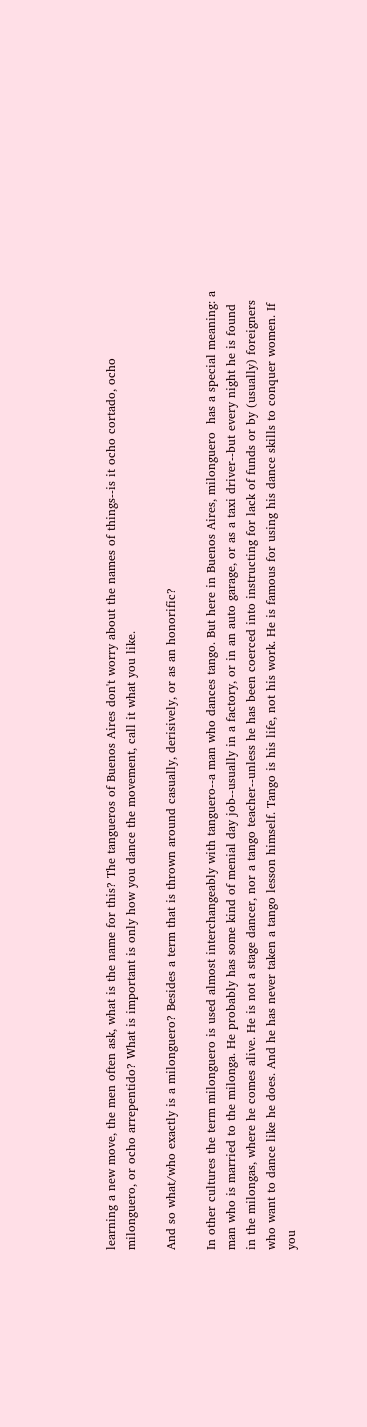learning a new move, the men often ask, what is the name for this? The tangueros of Buenos Aires don't worry about the names of things--is it ocho cortado, ocho milonguero, or ocho arrepentido? What is important is only how you dance the movement, call it what you like.

And so what/who exactly is a milonguero? Besides a term that is thrown around casually, derisively, or as an honorific?

In other cultures the term milonguero is used almost interchangeably with tanguero--a man who dances tango. But here in Buenos Aires, milonguero  has a special meaning: a man who is married to the milonga. He probably has some kind of menial day job--usually in a factory, or in an auto garage, or as a taxi driver--but every night he is found in the milongas, where he comes alive. He is not a stage dancer, nor a tango teacher--unless he has been coerced into instructing for lack of funds or by (usually) foreigners who want to dance like he does. And he has never taken a tango lesson himself. Tango is his life, not his work. He is famous for using his dance skills to conquer women. If you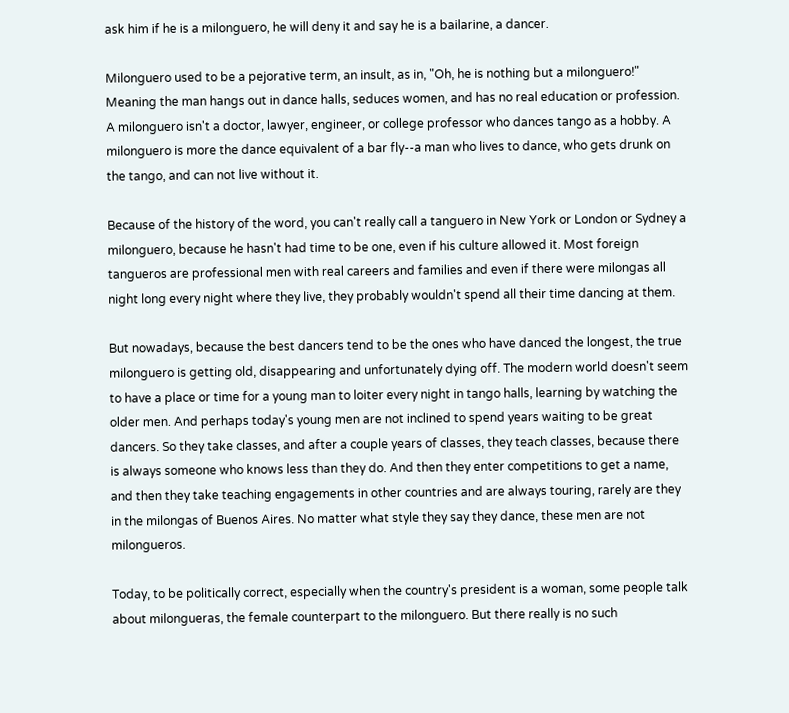ask him if he is a milonguero, he will deny it and say he is a bailarine, a dancer.

Milonguero used to be a pejorative term, an insult, as in, "Oh, he is nothing but a milonguero!" Meaning the man hangs out in dance halls, seduces women, and has no real education or profession. A milonguero isn't a doctor, lawyer, engineer, or college professor who dances tango as a hobby. A milonguero is more the dance equivalent of a bar fly--a man who lives to dance, who gets drunk on the tango, and can not live without it.

Because of the history of the word, you can't really call a tanguero in New York or London or Sydney a milonguero, because he hasn't had time to be one, even if his culture allowed it. Most foreign tangueros are professional men with real careers and families and even if there were milongas all night long every night where they live, they probably wouldn't spend all their time dancing at them.

But nowadays, because the best dancers tend to be the ones who have danced the longest, the true milonguero is getting old, disappearing and unfortunately dying off. The modern world doesn't seem to have a place or time for a young man to loiter every night in tango halls, learning by watching the older men. And perhaps today's young men are not inclined to spend years waiting to be great dancers. So they take classes, and after a couple years of classes, they teach classes, because there is always someone who knows less than they do. And then they enter competitions to get a name, and then they take teaching engagements in other countries and are always touring, rarely are they in the milongas of Buenos Aires. No matter what style they say they dance, these men are not milongueros.

Today, to be politically correct, especially when the country's president is a woman, some people talk about milongueras, the female counterpart to the milonguero. But there really is no such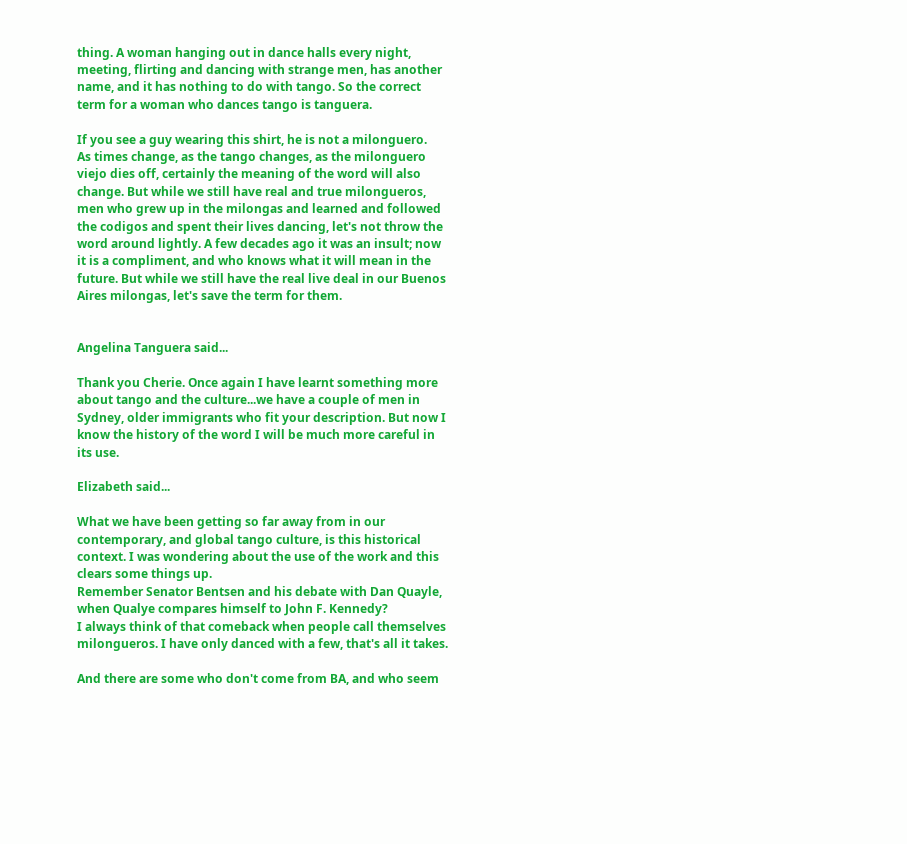thing. A woman hanging out in dance halls every night, meeting, flirting and dancing with strange men, has another name, and it has nothing to do with tango. So the correct term for a woman who dances tango is tanguera.

If you see a guy wearing this shirt, he is not a milonguero.
As times change, as the tango changes, as the milonguero viejo dies off, certainly the meaning of the word will also change. But while we still have real and true milongueros, men who grew up in the milongas and learned and followed the codigos and spent their lives dancing, let's not throw the word around lightly. A few decades ago it was an insult; now it is a compliment, and who knows what it will mean in the future. But while we still have the real live deal in our Buenos Aires milongas, let's save the term for them.


Angelina Tanguera said...

Thank you Cherie. Once again I have learnt something more about tango and the culture...we have a couple of men in Sydney, older immigrants who fit your description. But now I know the history of the word I will be much more careful in its use.

Elizabeth said...

What we have been getting so far away from in our contemporary, and global tango culture, is this historical context. I was wondering about the use of the work and this clears some things up.
Remember Senator Bentsen and his debate with Dan Quayle, when Qualye compares himself to John F. Kennedy?
I always think of that comeback when people call themselves milongueros. I have only danced with a few, that's all it takes.

And there are some who don't come from BA, and who seem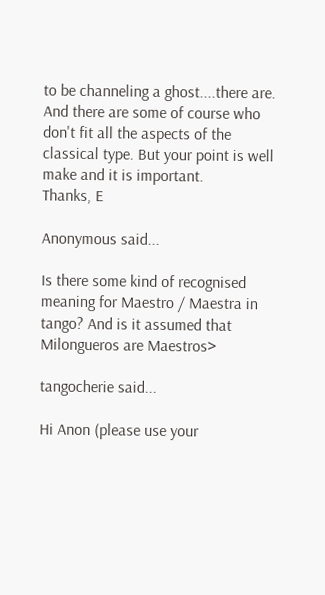to be channeling a ghost....there are. And there are some of course who don't fit all the aspects of the classical type. But your point is well make and it is important.
Thanks, E

Anonymous said...

Is there some kind of recognised meaning for Maestro / Maestra in tango? And is it assumed that Milongueros are Maestros>

tangocherie said...

Hi Anon (please use your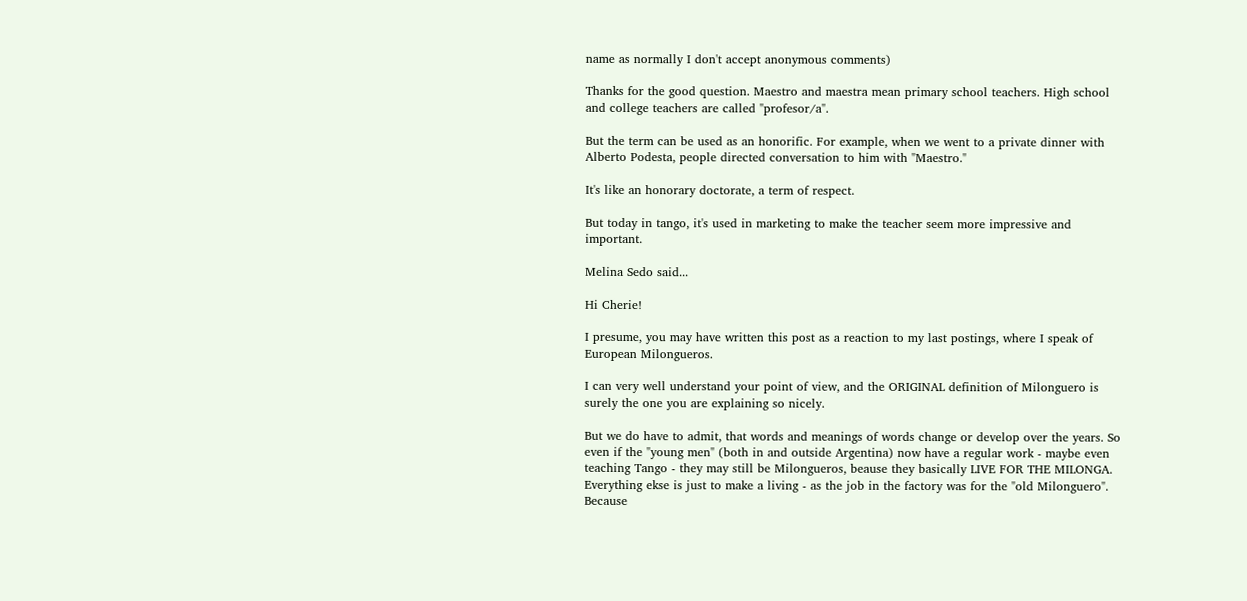name as normally I don't accept anonymous comments)

Thanks for the good question. Maestro and maestra mean primary school teachers. High school and college teachers are called "profesor/a".

But the term can be used as an honorific. For example, when we went to a private dinner with Alberto Podesta, people directed conversation to him with "Maestro."

It's like an honorary doctorate, a term of respect.

But today in tango, it's used in marketing to make the teacher seem more impressive and important.

Melina Sedo said...

Hi Cherie!

I presume, you may have written this post as a reaction to my last postings, where I speak of European Milongueros.

I can very well understand your point of view, and the ORIGINAL definition of Milonguero is surely the one you are explaining so nicely.

But we do have to admit, that words and meanings of words change or develop over the years. So even if the "young men" (both in and outside Argentina) now have a regular work - maybe even teaching Tango - they may still be Milongueros, beause they basically LIVE FOR THE MILONGA. Everything ekse is just to make a living - as the job in the factory was for the "old Milonguero".
Because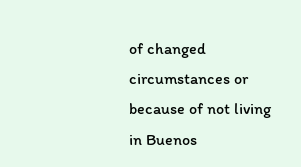of changed circumstances or because of not living in Buenos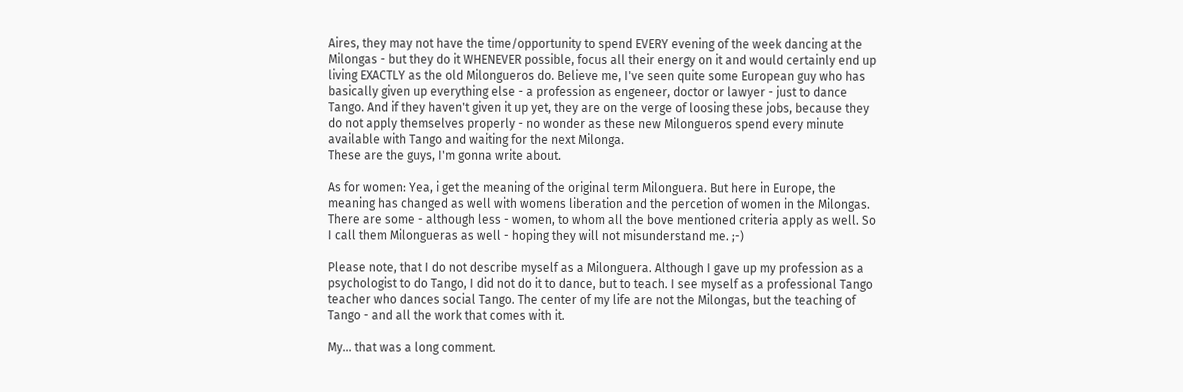Aires, they may not have the time/opportunity to spend EVERY evening of the week dancing at the Milongas - but they do it WHENEVER possible, focus all their energy on it and would certainly end up living EXACTLY as the old Milongueros do. Believe me, I've seen quite some European guy who has basically given up everything else - a profession as engeneer, doctor or lawyer - just to dance Tango. And if they haven't given it up yet, they are on the verge of loosing these jobs, because they do not apply themselves properly - no wonder as these new Milongueros spend every minute available with Tango and waiting for the next Milonga.
These are the guys, I'm gonna write about.

As for women: Yea, i get the meaning of the original term Milonguera. But here in Europe, the meaning has changed as well with womens liberation and the percetion of women in the Milongas. There are some - although less - women, to whom all the bove mentioned criteria apply as well. So I call them Milongueras as well - hoping they will not misunderstand me. ;-)

Please note, that I do not describe myself as a Milonguera. Although I gave up my profession as a psychologist to do Tango, I did not do it to dance, but to teach. I see myself as a professional Tango teacher who dances social Tango. The center of my life are not the Milongas, but the teaching of Tango - and all the work that comes with it.

My... that was a long comment.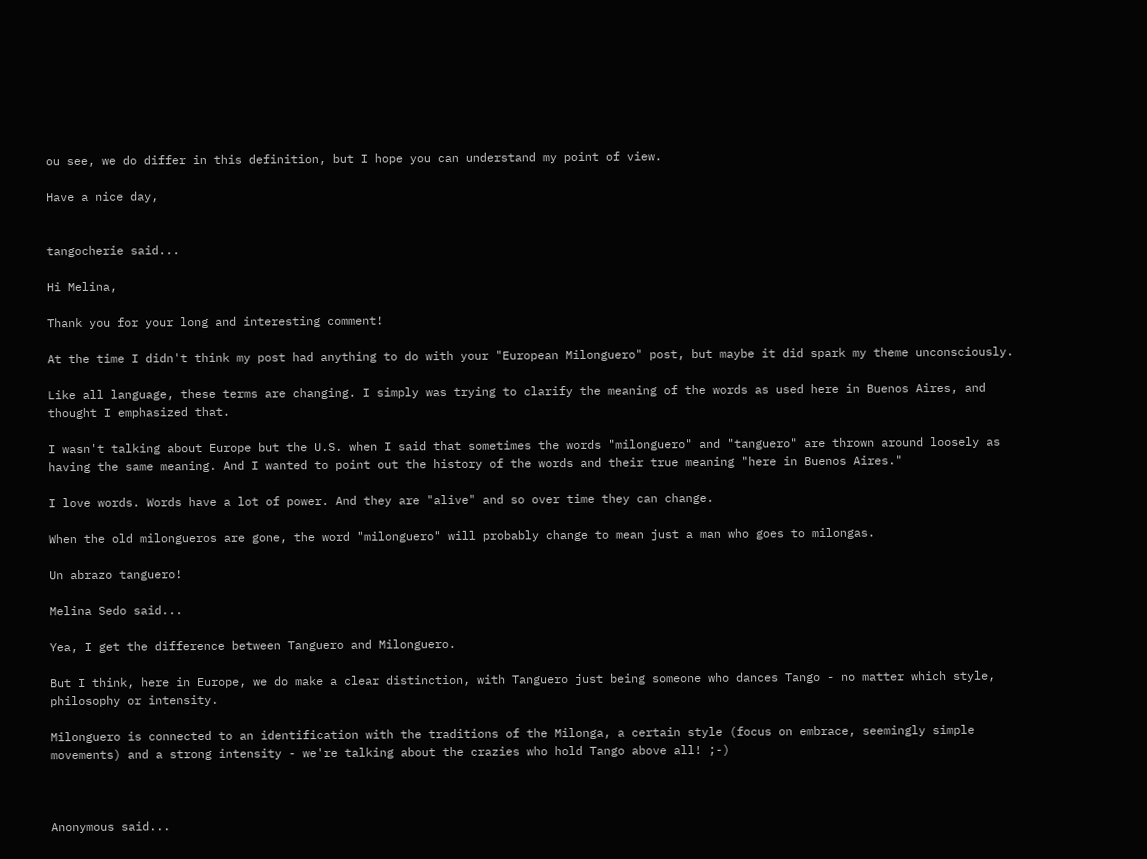ou see, we do differ in this definition, but I hope you can understand my point of view.

Have a nice day,


tangocherie said...

Hi Melina,

Thank you for your long and interesting comment!

At the time I didn't think my post had anything to do with your "European Milonguero" post, but maybe it did spark my theme unconsciously.

Like all language, these terms are changing. I simply was trying to clarify the meaning of the words as used here in Buenos Aires, and thought I emphasized that.

I wasn't talking about Europe but the U.S. when I said that sometimes the words "milonguero" and "tanguero" are thrown around loosely as having the same meaning. And I wanted to point out the history of the words and their true meaning "here in Buenos Aires."

I love words. Words have a lot of power. And they are "alive" and so over time they can change.

When the old milongueros are gone, the word "milonguero" will probably change to mean just a man who goes to milongas.

Un abrazo tanguero!

Melina Sedo said...

Yea, I get the difference between Tanguero and Milonguero.

But I think, here in Europe, we do make a clear distinction, with Tanguero just being someone who dances Tango - no matter which style, philosophy or intensity.

Milonguero is connected to an identification with the traditions of the Milonga, a certain style (focus on embrace, seemingly simple movements) and a strong intensity - we're talking about the crazies who hold Tango above all! ;-)



Anonymous said...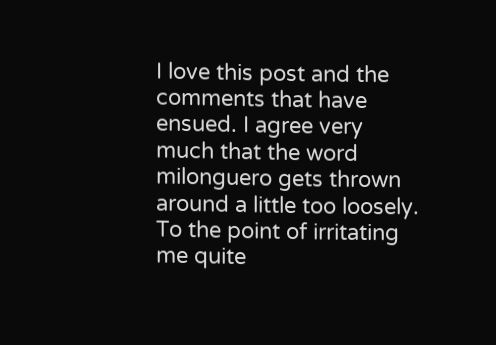I love this post and the comments that have ensued. I agree very much that the word milonguero gets thrown around a little too loosely. To the point of irritating me quite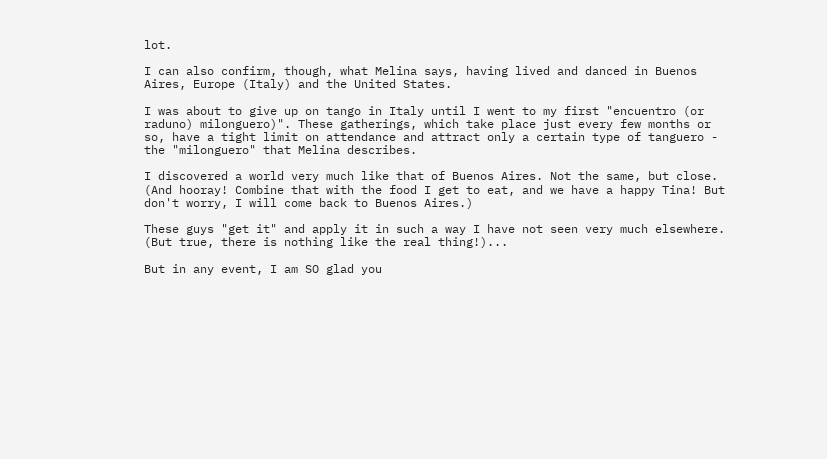lot.

I can also confirm, though, what Melina says, having lived and danced in Buenos Aires, Europe (Italy) and the United States.

I was about to give up on tango in Italy until I went to my first "encuentro (or raduno) milonguero)". These gatherings, which take place just every few months or so, have a tight limit on attendance and attract only a certain type of tanguero - the "milonguero" that Melina describes.

I discovered a world very much like that of Buenos Aires. Not the same, but close. (And hooray! Combine that with the food I get to eat, and we have a happy Tina! But don't worry, I will come back to Buenos Aires.)

These guys "get it" and apply it in such a way I have not seen very much elsewhere. (But true, there is nothing like the real thing!)...

But in any event, I am SO glad you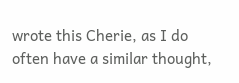wrote this Cherie, as I do often have a similar thought,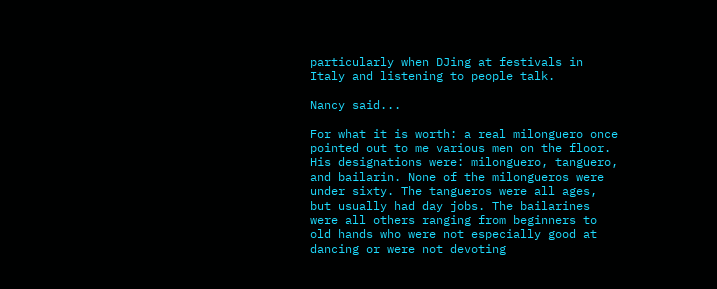particularly when DJing at festivals in Italy and listening to people talk.

Nancy said...

For what it is worth: a real milonguero once pointed out to me various men on the floor. His designations were: milonguero, tanguero, and bailarin. None of the milongueros were under sixty. The tangueros were all ages, but usually had day jobs. The bailarines were all others ranging from beginners to old hands who were not especially good at dancing or were not devoting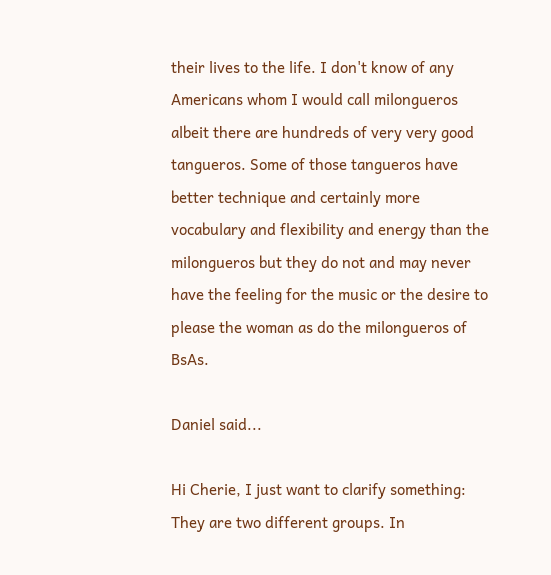their lives to the life. I don't know of any Americans whom I would call milongueros albeit there are hundreds of very very good tangueros. Some of those tangueros have better technique and certainly more vocabulary and flexibility and energy than the milongueros but they do not and may never have the feeling for the music or the desire to please the woman as do the milongueros of BsAs.

Daniel said...

Hi Cherie, I just want to clarify something: They are two different groups. In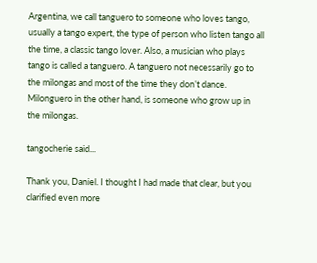Argentina, we call tanguero to someone who loves tango, usually a tango expert, the type of person who listen tango all the time, a classic tango lover. Also, a musician who plays tango is called a tanguero. A tanguero not necessarily go to the milongas and most of the time they don’t dance. Milonguero in the other hand, is someone who grow up in the milongas.

tangocherie said...

Thank you, Daniel. I thought I had made that clear, but you clarified even more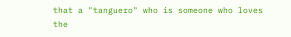that a "tanguero" who is someone who loves the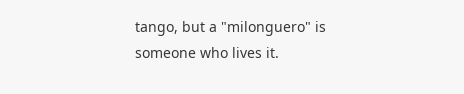tango, but a "milonguero" is someone who lives it.